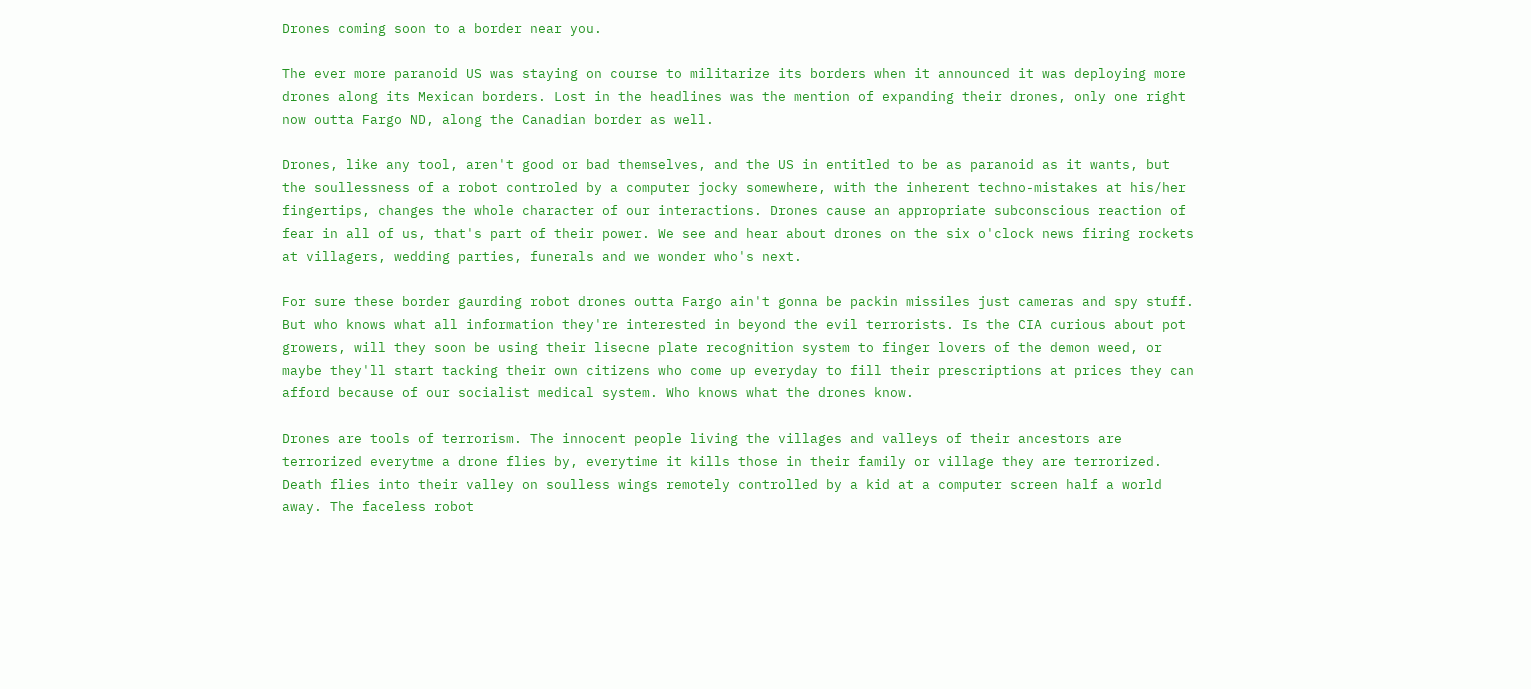Drones coming soon to a border near you.

The ever more paranoid US was staying on course to militarize its borders when it announced it was deploying more drones along its Mexican borders. Lost in the headlines was the mention of expanding their drones, only one right now outta Fargo ND, along the Canadian border as well.

Drones, like any tool, aren't good or bad themselves, and the US in entitled to be as paranoid as it wants, but the soullessness of a robot controled by a computer jocky somewhere, with the inherent techno-mistakes at his/her fingertips, changes the whole character of our interactions. Drones cause an appropriate subconscious reaction of fear in all of us, that's part of their power. We see and hear about drones on the six o'clock news firing rockets at villagers, wedding parties, funerals and we wonder who's next.

For sure these border gaurding robot drones outta Fargo ain't gonna be packin missiles just cameras and spy stuff. But who knows what all information they're interested in beyond the evil terrorists. Is the CIA curious about pot growers, will they soon be using their lisecne plate recognition system to finger lovers of the demon weed, or maybe they'll start tacking their own citizens who come up everyday to fill their prescriptions at prices they can afford because of our socialist medical system. Who knows what the drones know.

Drones are tools of terrorism. The innocent people living the villages and valleys of their ancestors are terrorized everytme a drone flies by, everytime it kills those in their family or village they are terrorized. Death flies into their valley on soulless wings remotely controlled by a kid at a computer screen half a world away. The faceless robot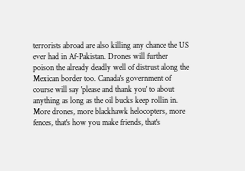terrorists abroad are also killing any chance the US ever had in Af-Pakistan. Drones will further poison the already deadly well of distrust along the Mexican border too. Canada's government of course will say 'please and thank you' to about anything as long as the oil bucks keep rollin in. More drones, more blackhawk helocopters, more fences, that's how you make friends, that's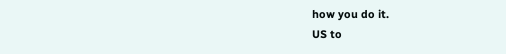how you do it.
US to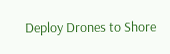Deploy Drones to Shore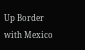Up Border with Mexico